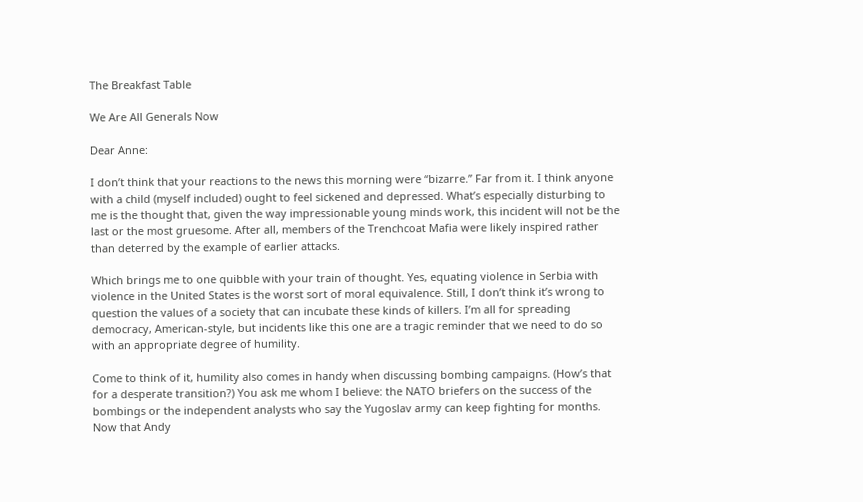The Breakfast Table

We Are All Generals Now

Dear Anne:

I don’t think that your reactions to the news this morning were “bizarre.” Far from it. I think anyone with a child (myself included) ought to feel sickened and depressed. What’s especially disturbing to me is the thought that, given the way impressionable young minds work, this incident will not be the last or the most gruesome. After all, members of the Trenchcoat Mafia were likely inspired rather than deterred by the example of earlier attacks.

Which brings me to one quibble with your train of thought. Yes, equating violence in Serbia with violence in the United States is the worst sort of moral equivalence. Still, I don’t think it’s wrong to question the values of a society that can incubate these kinds of killers. I’m all for spreading democracy, American-style, but incidents like this one are a tragic reminder that we need to do so with an appropriate degree of humility.

Come to think of it, humility also comes in handy when discussing bombing campaigns. (How’s that for a desperate transition?) You ask me whom I believe: the NATO briefers on the success of the bombings or the independent analysts who say the Yugoslav army can keep fighting for months. Now that Andy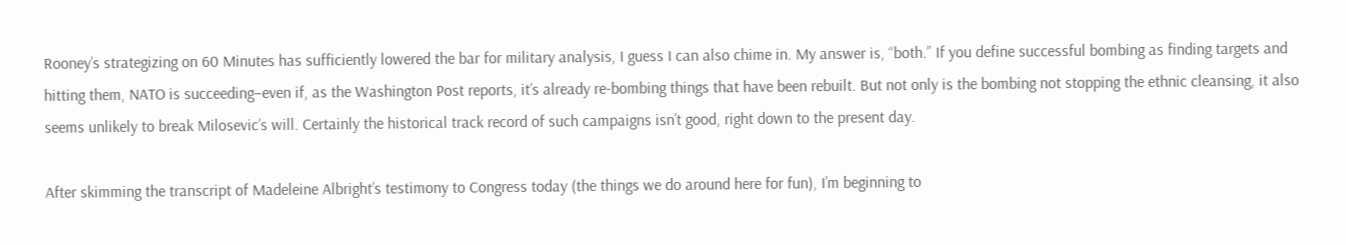Rooney’s strategizing on 60 Minutes has sufficiently lowered the bar for military analysis, I guess I can also chime in. My answer is, “both.” If you define successful bombing as finding targets and hitting them, NATO is succeeding–even if, as the Washington Post reports, it’s already re-bombing things that have been rebuilt. But not only is the bombing not stopping the ethnic cleansing, it also seems unlikely to break Milosevic’s will. Certainly the historical track record of such campaigns isn’t good, right down to the present day.

After skimming the transcript of Madeleine Albright’s testimony to Congress today (the things we do around here for fun), I’m beginning to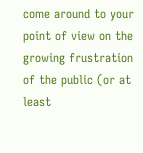come around to your point of view on the growing frustration of the public (or at least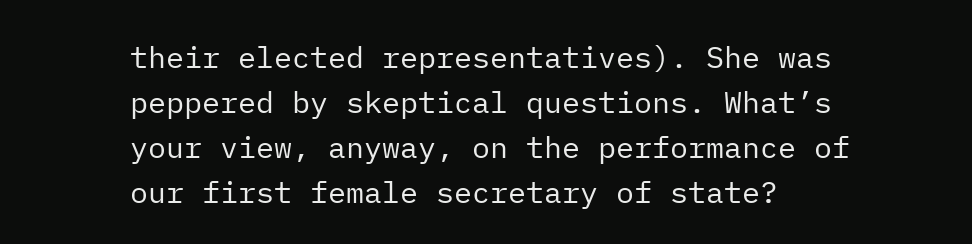their elected representatives). She was peppered by skeptical questions. What’s your view, anyway, on the performance of our first female secretary of state?